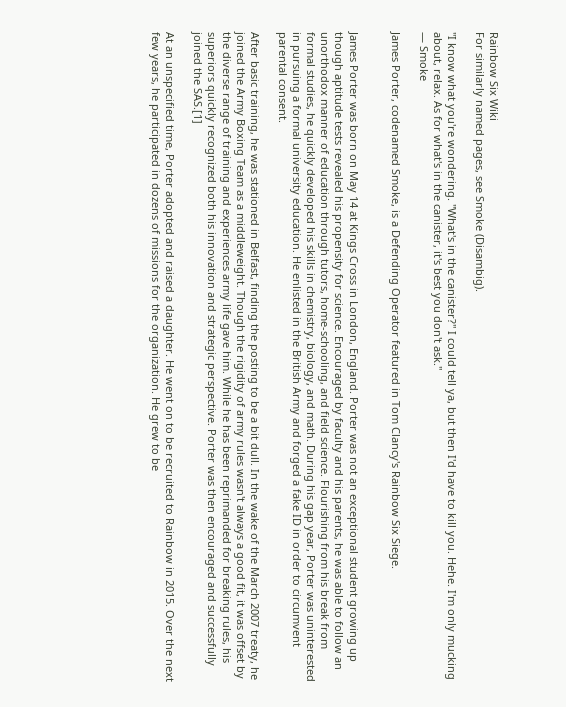Rainbow Six Wiki
For similarly named pages, see Smoke (Disambig).

"I know what you're wondering. "What's in the canister?" I could tell ya, but then I'd have to kill you. Hehe. I'm only mucking about, relax. As for what's in the canister, it's best you don't ask."
— Smoke

James Porter, codenamed Smoke, is a Defending Operator featured in Tom Clancy's Rainbow Six Siege.


James Porter was born on May 14 at Kings Cross in London, England. Porter was not an exceptional student growing up though aptitude tests revealed his propensity for science. Encouraged by faculty and his parents, he was able to follow an unorthodox manner of education through tutors, home-schooling, and field science. Flourishing from his break from formal studies, he quickly developed his skills in chemistry, biology, and math. During his gap year, Porter was uninterested in pursuing a formal university education. He enlisted in the British Army and forged a fake ID in order to circumvent parental consent.

After basic training, he was stationed in Belfast, finding the posting to be a bit dull. In the wake of the March 2007 treaty, he joined the Army Boxing Team as a middleweight. Though the rigidity of army rules wasn't always a good fit, it was offset by the diverse range of training and experiences army life gave him. While he has been reprimanded for breaking rules, his superiors quickly recognized both his innovation and strategic perspective. Porter was then encouraged and successfully joined the SAS.[1]

At an unspecified time, Porter adopted and raised a daughter. He went on to be recruited to Rainbow in 2015. Over the next few years, he participated in dozens of missions for the organization. He grew to be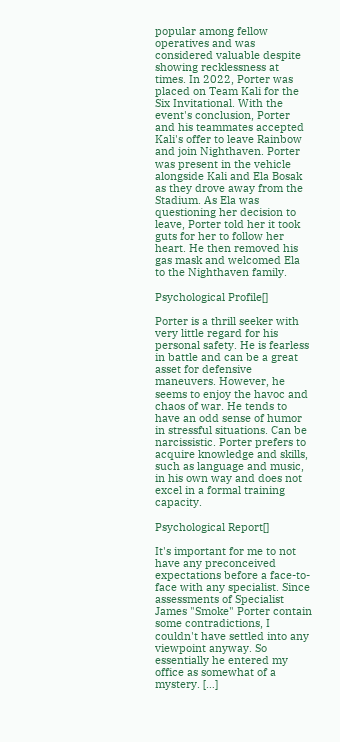popular among fellow operatives and was considered valuable despite showing recklessness at times. In 2022, Porter was placed on Team Kali for the Six Invitational. With the event's conclusion, Porter and his teammates accepted Kali's offer to leave Rainbow and join Nighthaven. Porter was present in the vehicle alongside Kali and Ela Bosak as they drove away from the Stadium. As Ela was questioning her decision to leave, Porter told her it took guts for her to follow her heart. He then removed his gas mask and welcomed Ela to the Nighthaven family.

Psychological Profile[]

Porter is a thrill seeker with very little regard for his personal safety. He is fearless in battle and can be a great asset for defensive maneuvers. However, he seems to enjoy the havoc and chaos of war. He tends to have an odd sense of humor in stressful situations. Can be narcissistic. Porter prefers to acquire knowledge and skills, such as language and music, in his own way and does not excel in a formal training capacity.

Psychological Report[]

It's important for me to not have any preconceived expectations before a face-to-face with any specialist. Since assessments of Specialist James "Smoke" Porter contain some contradictions, I couldn't have settled into any viewpoint anyway. So essentially he entered my office as somewhat of a mystery. […]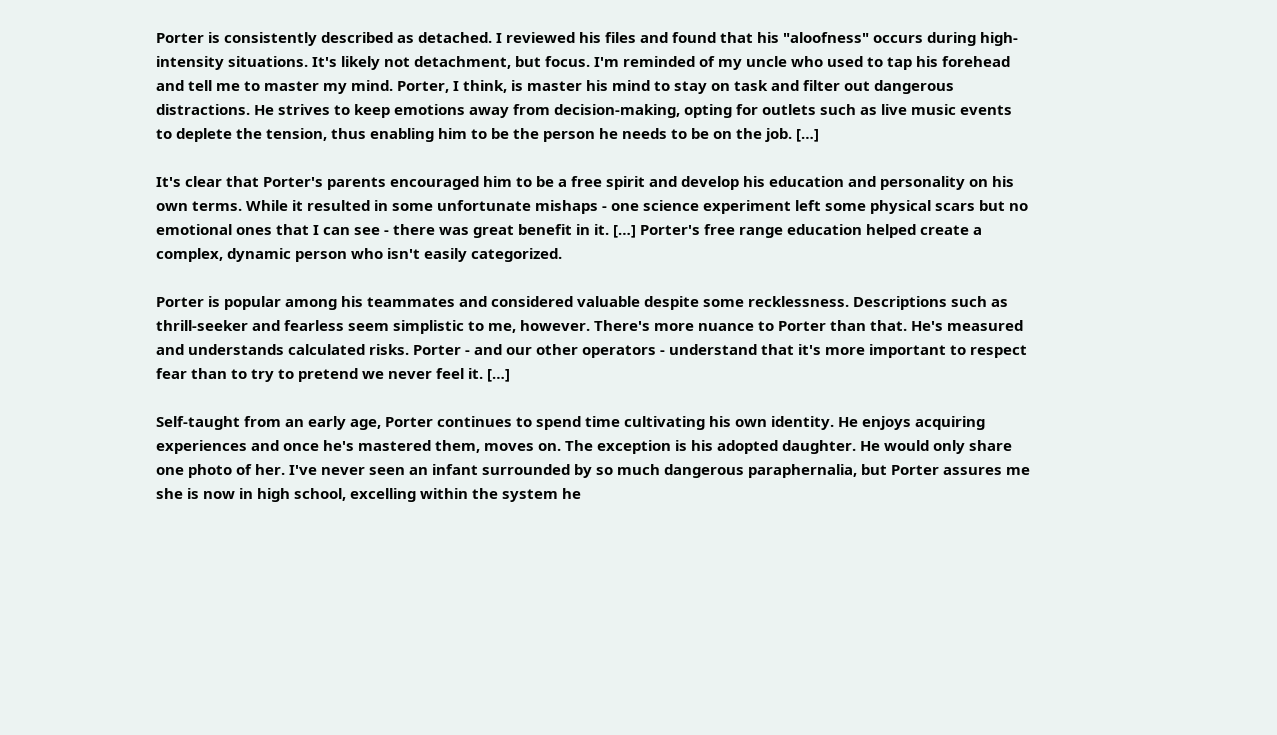Porter is consistently described as detached. I reviewed his files and found that his "aloofness" occurs during high-intensity situations. It's likely not detachment, but focus. I'm reminded of my uncle who used to tap his forehead and tell me to master my mind. Porter, I think, is master his mind to stay on task and filter out dangerous distractions. He strives to keep emotions away from decision-making, opting for outlets such as live music events to deplete the tension, thus enabling him to be the person he needs to be on the job. […]

It's clear that Porter's parents encouraged him to be a free spirit and develop his education and personality on his own terms. While it resulted in some unfortunate mishaps - one science experiment left some physical scars but no emotional ones that I can see - there was great benefit in it. […] Porter's free range education helped create a complex, dynamic person who isn't easily categorized.

Porter is popular among his teammates and considered valuable despite some recklessness. Descriptions such as thrill-seeker and fearless seem simplistic to me, however. There's more nuance to Porter than that. He's measured and understands calculated risks. Porter - and our other operators - understand that it's more important to respect fear than to try to pretend we never feel it. […]

Self-taught from an early age, Porter continues to spend time cultivating his own identity. He enjoys acquiring experiences and once he's mastered them, moves on. The exception is his adopted daughter. He would only share one photo of her. I've never seen an infant surrounded by so much dangerous paraphernalia, but Porter assures me she is now in high school, excelling within the system he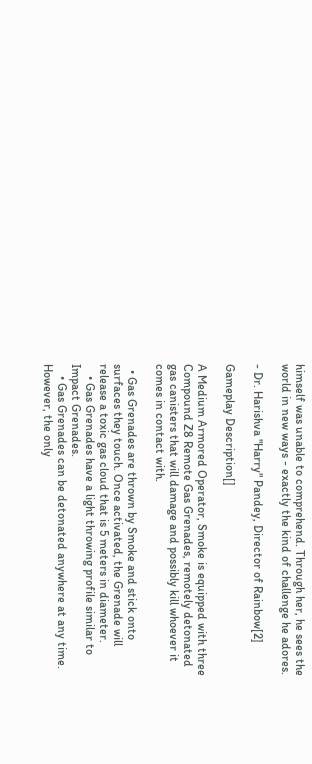himself was unable to comprehend. Through her, he sees the world in new ways - exactly the kind of challenge he adores.

- Dr. Harishva "Harry" Pandey, Director of Rainbow[2]

Gameplay Description[]

A Medium Armored Operator, Smoke is equipped with three Compound Z8 Remote Gas Grenades, remotely detonated gas canisters that will damage and possibly kill whoever it comes in contact with.

  • Gas Grenades are thrown by Smoke and stick onto surfaces they touch. Once activated, the Grenade will release a toxic gas cloud that is 5 meters in diameter.
    • Gas Grenades have a light throwing profile similar to Impact Grenades.
    • Gas Grenades can be detonated anywhere at any time. However, the only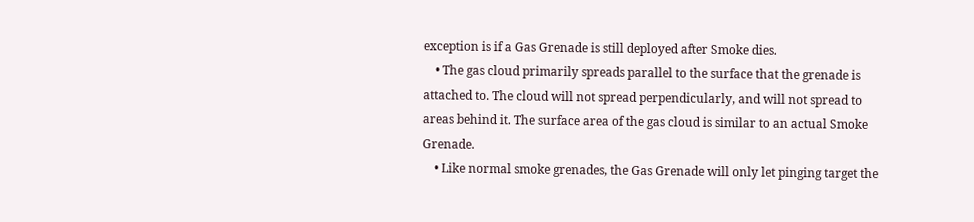exception is if a Gas Grenade is still deployed after Smoke dies.
    • The gas cloud primarily spreads parallel to the surface that the grenade is attached to. The cloud will not spread perpendicularly, and will not spread to areas behind it. The surface area of the gas cloud is similar to an actual Smoke Grenade.
    • Like normal smoke grenades, the Gas Grenade will only let pinging target the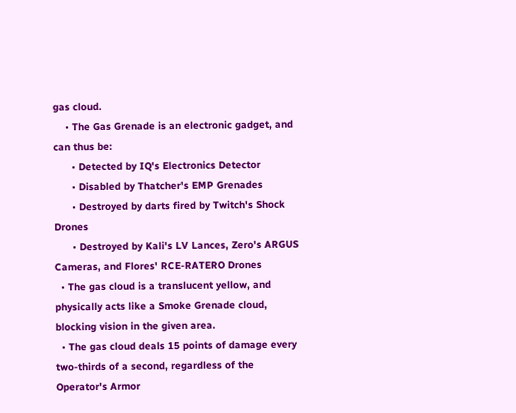gas cloud.
    • The Gas Grenade is an electronic gadget, and can thus be:
      • Detected by IQ's Electronics Detector
      • Disabled by Thatcher's EMP Grenades
      • Destroyed by darts fired by Twitch's Shock Drones
      • Destroyed by Kali's LV Lances, Zero's ARGUS Cameras, and Flores' RCE-RATERO Drones
  • The gas cloud is a translucent yellow, and physically acts like a Smoke Grenade cloud, blocking vision in the given area.
  • The gas cloud deals 15 points of damage every two-thirds of a second, regardless of the Operator's Armor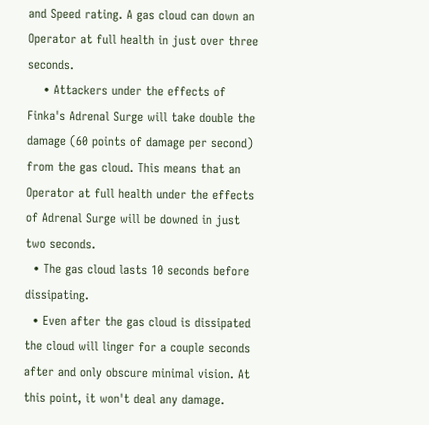and Speed rating. A gas cloud can down an Operator at full health in just over three seconds.
    • Attackers under the effects of Finka's Adrenal Surge will take double the damage (60 points of damage per second) from the gas cloud. This means that an Operator at full health under the effects of Adrenal Surge will be downed in just two seconds.
  • The gas cloud lasts 10 seconds before dissipating.
  • Even after the gas cloud is dissipated the cloud will linger for a couple seconds after and only obscure minimal vision. At this point, it won't deal any damage.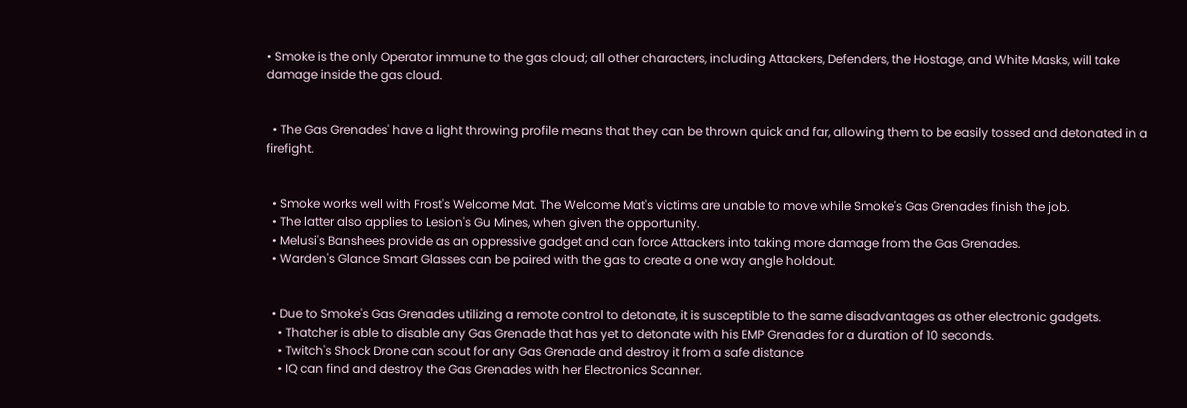• Smoke is the only Operator immune to the gas cloud; all other characters, including Attackers, Defenders, the Hostage, and White Masks, will take damage inside the gas cloud.


  • The Gas Grenades' have a light throwing profile means that they can be thrown quick and far, allowing them to be easily tossed and detonated in a firefight.


  • Smoke works well with Frost's Welcome Mat. The Welcome Mat's victims are unable to move while Smoke's Gas Grenades finish the job.
  • The latter also applies to Lesion's Gu Mines, when given the opportunity.
  • Melusi's Banshees provide as an oppressive gadget and can force Attackers into taking more damage from the Gas Grenades.
  • Warden's Glance Smart Glasses can be paired with the gas to create a one way angle holdout.


  • Due to Smoke's Gas Grenades utilizing a remote control to detonate, it is susceptible to the same disadvantages as other electronic gadgets.
    • Thatcher is able to disable any Gas Grenade that has yet to detonate with his EMP Grenades for a duration of 10 seconds.
    • Twitch's Shock Drone can scout for any Gas Grenade and destroy it from a safe distance
    • IQ can find and destroy the Gas Grenades with her Electronics Scanner.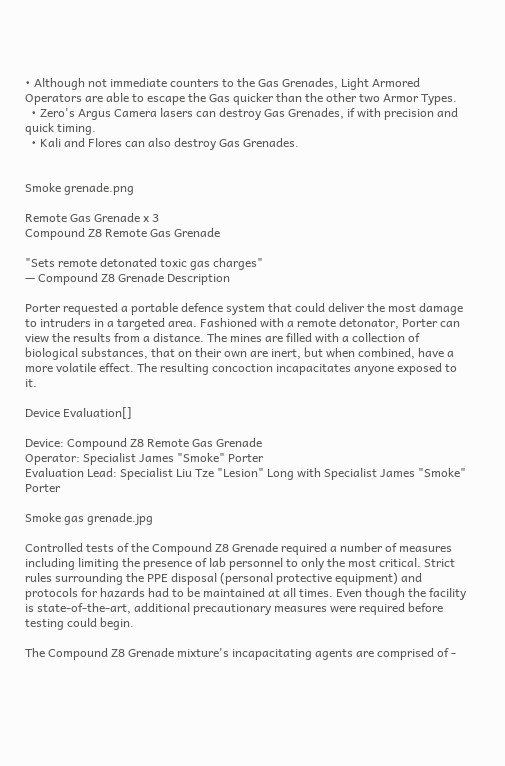• Although not immediate counters to the Gas Grenades, Light Armored Operators are able to escape the Gas quicker than the other two Armor Types.
  • Zero's Argus Camera lasers can destroy Gas Grenades, if with precision and quick timing.
  • Kali and Flores can also destroy Gas Grenades.


Smoke grenade.png

Remote Gas Grenade x 3
Compound Z8 Remote Gas Grenade

"Sets remote detonated toxic gas charges"
— Compound Z8 Grenade Description

Porter requested a portable defence system that could deliver the most damage to intruders in a targeted area. Fashioned with a remote detonator, Porter can view the results from a distance. The mines are filled with a collection of biological substances, that on their own are inert, but when combined, have a more volatile effect. The resulting concoction incapacitates anyone exposed to it.

Device Evaluation[]

Device: Compound Z8 Remote Gas Grenade
Operator: Specialist James "Smoke" Porter
Evaluation Lead: Specialist Liu Tze "Lesion" Long with Specialist James "Smoke" Porter

Smoke gas grenade.jpg

Controlled tests of the Compound Z8 Grenade required a number of measures including limiting the presence of lab personnel to only the most critical. Strict rules surrounding the PPE disposal (personal protective equipment) and protocols for hazards had to be maintained at all times. Even though the facility is state-of-the-art, additional precautionary measures were required before testing could begin.

The Compound Z8 Grenade mixture's incapacitating agents are comprised of -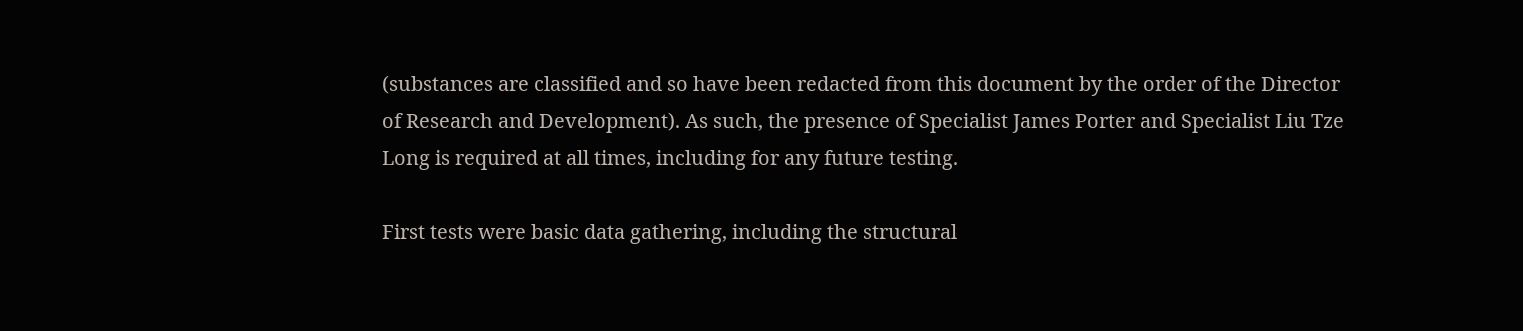(substances are classified and so have been redacted from this document by the order of the Director of Research and Development). As such, the presence of Specialist James Porter and Specialist Liu Tze Long is required at all times, including for any future testing.

First tests were basic data gathering, including the structural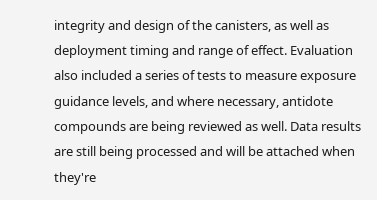integrity and design of the canisters, as well as deployment timing and range of effect. Evaluation also included a series of tests to measure exposure guidance levels, and where necessary, antidote compounds are being reviewed as well. Data results are still being processed and will be attached when they're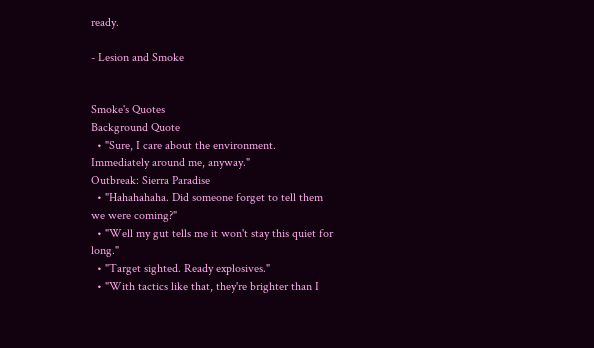ready.

- Lesion and Smoke


Smoke's Quotes
Background Quote
  • "Sure, I care about the environment. Immediately around me, anyway."
Outbreak: Sierra Paradise
  • "Hahahahaha. Did someone forget to tell them we were coming?"
  • "Well my gut tells me it won't stay this quiet for long."
  • "Target sighted. Ready explosives."
  • "With tactics like that, they're brighter than I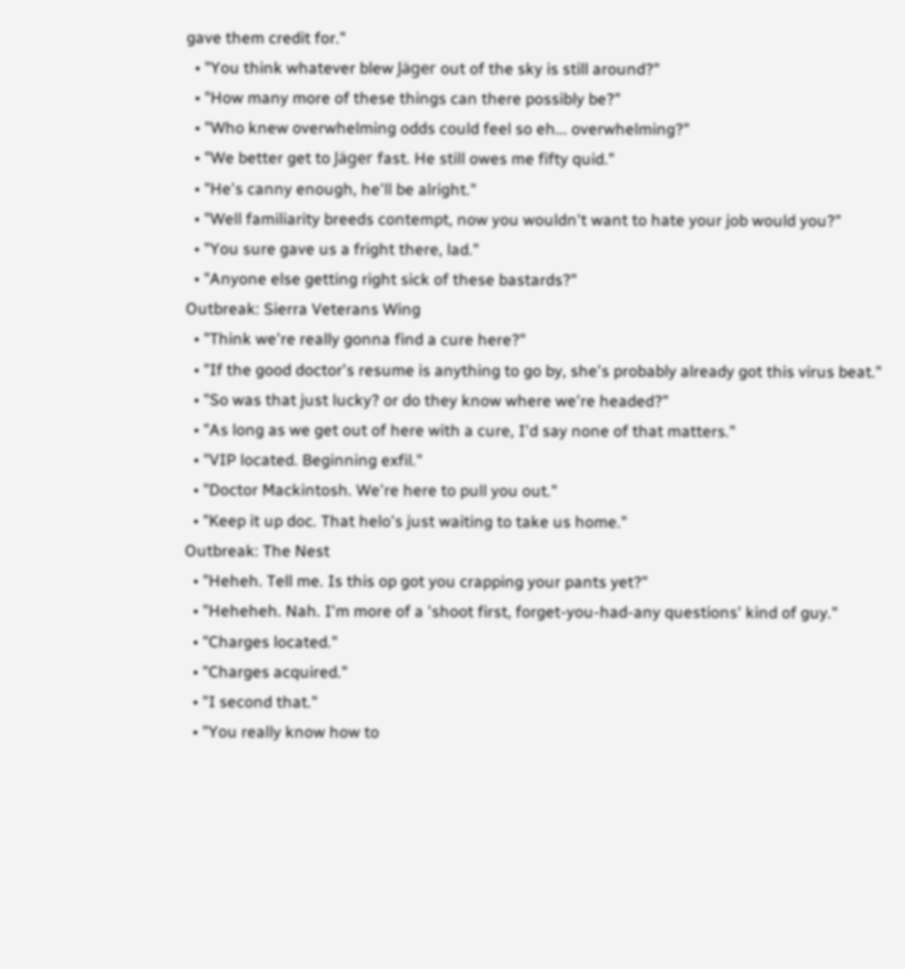gave them credit for."
  • "You think whatever blew Jäger out of the sky is still around?"
  • "How many more of these things can there possibly be?"
  • "Who knew overwhelming odds could feel so eh... overwhelming?"
  • "We better get to Jäger fast. He still owes me fifty quid."
  • "He's canny enough, he'll be alright."
  • "Well familiarity breeds contempt, now you wouldn't want to hate your job would you?"
  • "You sure gave us a fright there, lad."
  • "Anyone else getting right sick of these bastards?"
Outbreak: Sierra Veterans Wing
  • "Think we're really gonna find a cure here?"
  • "If the good doctor's resume is anything to go by, she's probably already got this virus beat."
  • "So was that just lucky? or do they know where we're headed?"
  • "As long as we get out of here with a cure, I'd say none of that matters."
  • "VIP located. Beginning exfil."
  • "Doctor Mackintosh. We're here to pull you out."
  • "Keep it up doc. That helo's just waiting to take us home."
Outbreak: The Nest
  • "Heheh. Tell me. Is this op got you crapping your pants yet?"
  • "Heheheh. Nah. I'm more of a 'shoot first, forget-you-had-any questions' kind of guy."
  • "Charges located."
  • "Charges acquired."
  • "I second that."
  • "You really know how to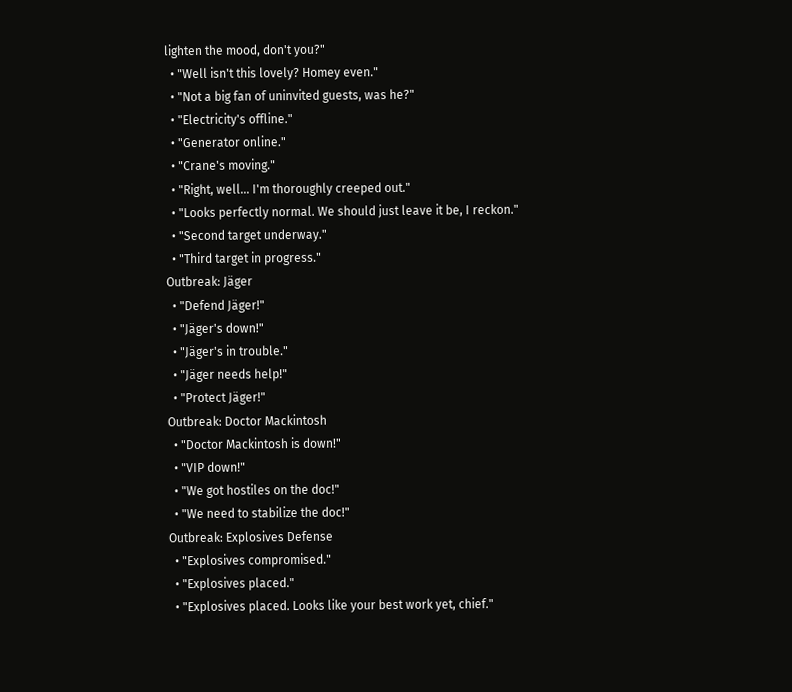lighten the mood, don't you?"
  • "Well isn't this lovely? Homey even."
  • "Not a big fan of uninvited guests, was he?"
  • "Electricity's offline."
  • "Generator online."
  • "Crane's moving."
  • "Right, well... I'm thoroughly creeped out."
  • "Looks perfectly normal. We should just leave it be, I reckon."
  • "Second target underway."
  • "Third target in progress."
Outbreak: Jäger
  • "Defend Jäger!"
  • "Jäger's down!"
  • "Jäger's in trouble."
  • "Jäger needs help!"
  • "Protect Jäger!"
Outbreak: Doctor Mackintosh
  • "Doctor Mackintosh is down!"
  • "VIP down!"
  • "We got hostiles on the doc!"
  • "We need to stabilize the doc!"
Outbreak: Explosives Defense
  • "Explosives compromised."
  • "Explosives placed."
  • "Explosives placed. Looks like your best work yet, chief."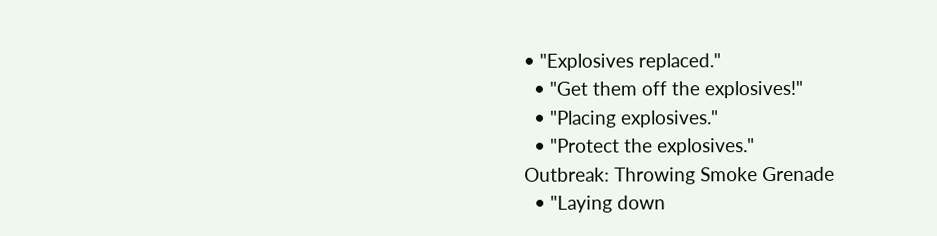• "Explosives replaced."
  • "Get them off the explosives!"
  • "Placing explosives."
  • "Protect the explosives."
Outbreak: Throwing Smoke Grenade
  • "Laying down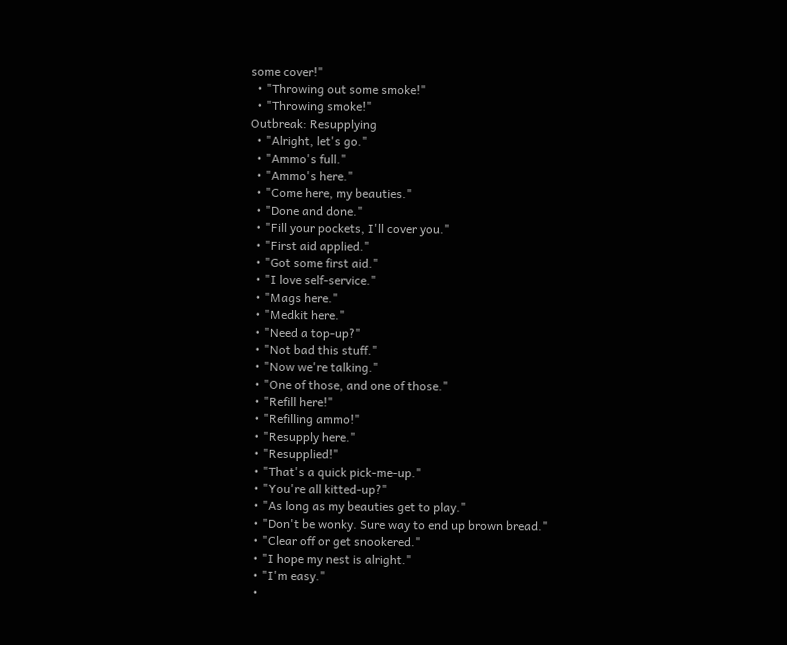some cover!"
  • "Throwing out some smoke!"
  • "Throwing smoke!"
Outbreak: Resupplying
  • "Alright, let's go."
  • "Ammo's full."
  • "Ammo's here."
  • "Come here, my beauties."
  • "Done and done."
  • "Fill your pockets, I'll cover you."
  • "First aid applied."
  • "Got some first aid."
  • "I love self-service."
  • "Mags here."
  • "Medkit here."
  • "Need a top-up?"
  • "Not bad this stuff."
  • "Now we're talking."
  • "One of those, and one of those."
  • "Refill here!"
  • "Refilling ammo!"
  • "Resupply here."
  • "Resupplied!"
  • "That's a quick pick-me-up."
  • "You're all kitted-up?"
  • "As long as my beauties get to play."
  • "Don't be wonky. Sure way to end up brown bread."
  • "Clear off or get snookered."
  • "I hope my nest is alright."
  • "I'm easy."
  •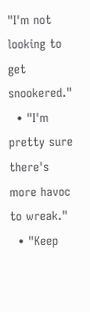"I'm not looking to get snookered."
  • "I'm pretty sure there's more havoc to wreak."
  • "Keep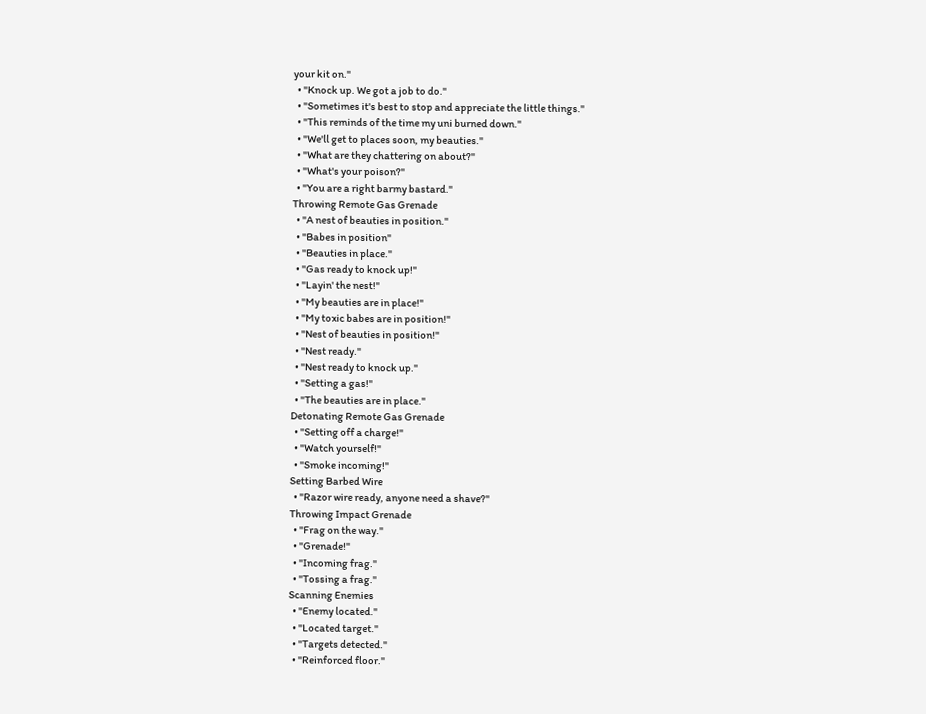your kit on."
  • "Knock up. We got a job to do."
  • "Sometimes it's best to stop and appreciate the little things."
  • "This reminds of the time my uni burned down."
  • "We'll get to places soon, my beauties."
  • "What are they chattering on about?"
  • "What's your poison?"
  • "You are a right barmy bastard."
Throwing Remote Gas Grenade
  • "A nest of beauties in position."
  • "Babes in position"
  • "Beauties in place."
  • "Gas ready to knock up!"
  • "Layin' the nest!"
  • "My beauties are in place!"
  • "My toxic babes are in position!"
  • "Nest of beauties in position!"
  • "Nest ready."
  • "Nest ready to knock up."
  • "Setting a gas!"
  • "The beauties are in place."
Detonating Remote Gas Grenade
  • "Setting off a charge!"
  • "Watch yourself!"
  • "Smoke incoming!"
Setting Barbed Wire
  • "Razor wire ready, anyone need a shave?"
Throwing Impact Grenade
  • "Frag on the way."
  • "Grenade!"
  • "Incoming frag."
  • "Tossing a frag."
Scanning Enemies
  • "Enemy located."
  • "Located target."
  • "Targets detected."
  • "Reinforced floor."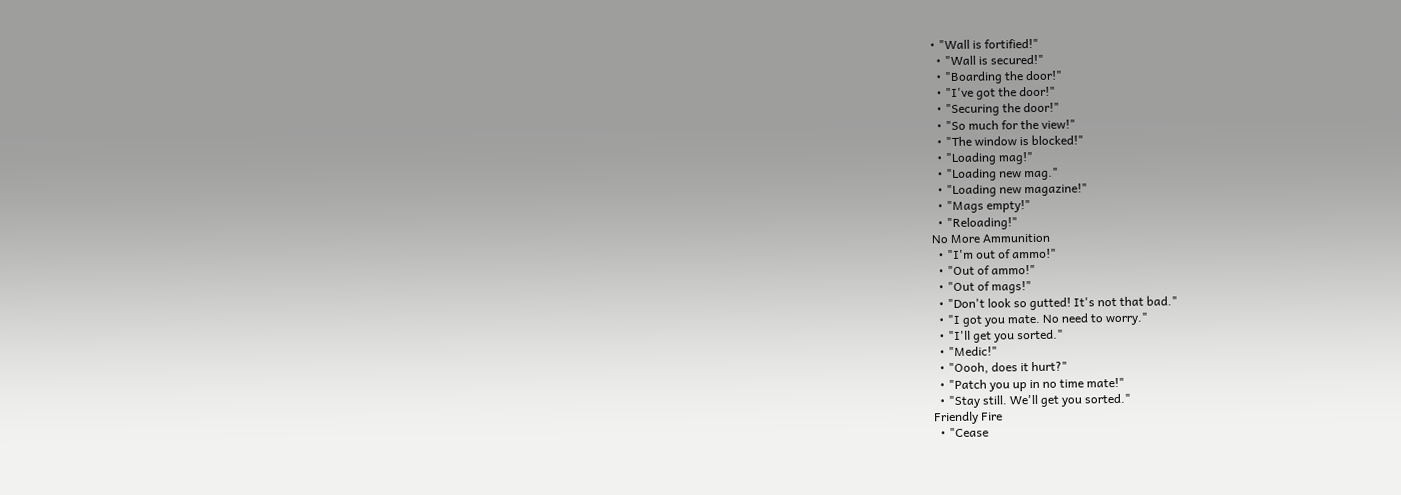• "Wall is fortified!"
  • "Wall is secured!"
  • "Boarding the door!"
  • "I've got the door!"
  • "Securing the door!"
  • "So much for the view!"
  • "The window is blocked!"
  • "Loading mag!"
  • "Loading new mag."
  • "Loading new magazine!"
  • "Mags empty!"
  • "Reloading!"
No More Ammunition
  • "I'm out of ammo!"
  • "Out of ammo!"
  • "Out of mags!"
  • "Don't look so gutted! It's not that bad."
  • "I got you mate. No need to worry."
  • "I'll get you sorted."
  • "Medic!"
  • "Oooh, does it hurt?"
  • "Patch you up in no time mate!"
  • "Stay still. We'll get you sorted."
Friendly Fire
  • "Cease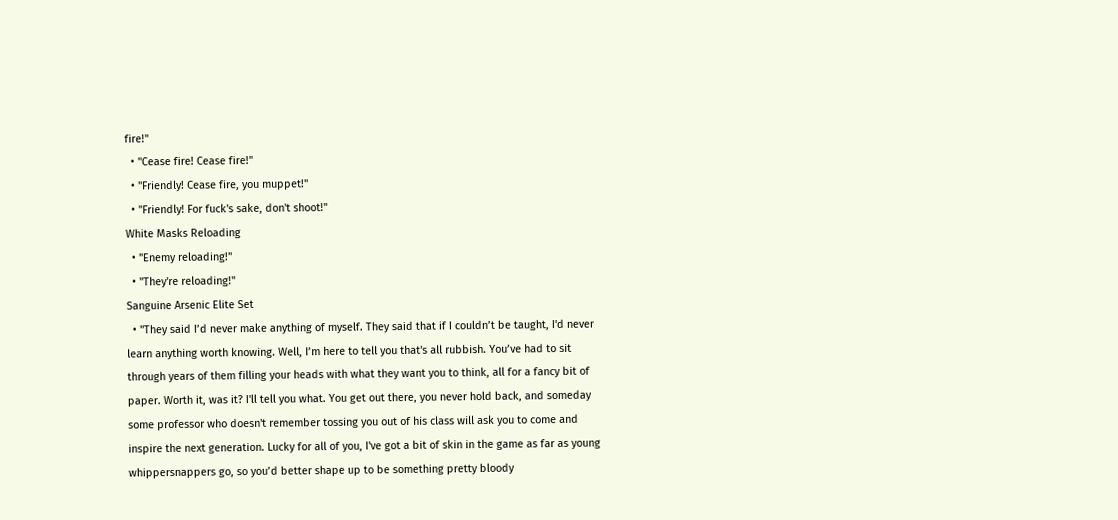fire!"
  • "Cease fire! Cease fire!"
  • "Friendly! Cease fire, you muppet!"
  • "Friendly! For fuck's sake, don't shoot!"
White Masks Reloading
  • "Enemy reloading!"
  • "They're reloading!"
Sanguine Arsenic Elite Set
  • "They said I’d never make anything of myself. They said that if I couldn’t be taught, I'd never learn anything worth knowing. Well, I’m here to tell you that's all rubbish. You’ve had to sit through years of them filling your heads with what they want you to think, all for a fancy bit of paper. Worth it, was it? I'll tell you what. You get out there, you never hold back, and someday some professor who doesn't remember tossing you out of his class will ask you to come and inspire the next generation. Lucky for all of you, I've got a bit of skin in the game as far as young whippersnappers go, so you’d better shape up to be something pretty bloody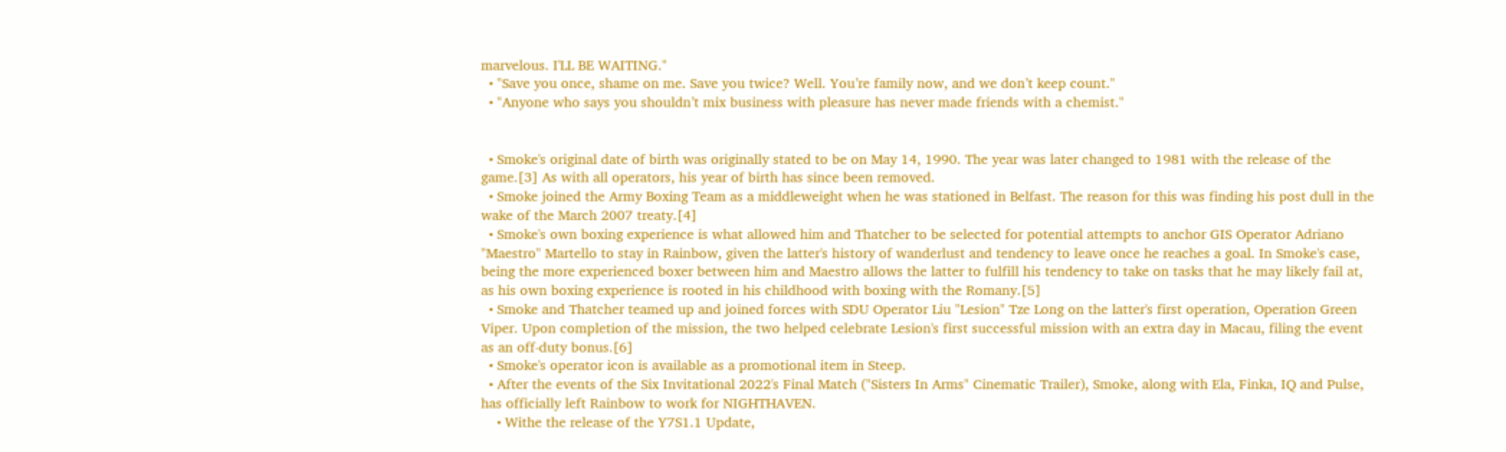marvelous. I'LL BE WAITING."
  • "Save you once, shame on me. Save you twice? Well. You’re family now, and we don’t keep count."
  • "Anyone who says you shouldn’t mix business with pleasure has never made friends with a chemist."


  • Smoke's original date of birth was originally stated to be on May 14, 1990. The year was later changed to 1981 with the release of the game.[3] As with all operators, his year of birth has since been removed.
  • Smoke joined the Army Boxing Team as a middleweight when he was stationed in Belfast. The reason for this was finding his post dull in the wake of the March 2007 treaty.[4]
  • Smoke's own boxing experience is what allowed him and Thatcher to be selected for potential attempts to anchor GIS Operator Adriano "Maestro" Martello to stay in Rainbow, given the latter's history of wanderlust and tendency to leave once he reaches a goal. In Smoke's case, being the more experienced boxer between him and Maestro allows the latter to fulfill his tendency to take on tasks that he may likely fail at, as his own boxing experience is rooted in his childhood with boxing with the Romany.[5]
  • Smoke and Thatcher teamed up and joined forces with SDU Operator Liu "Lesion" Tze Long on the latter's first operation, Operation Green Viper. Upon completion of the mission, the two helped celebrate Lesion's first successful mission with an extra day in Macau, filing the event as an off-duty bonus.[6]
  • Smoke's operator icon is available as a promotional item in Steep.
  • After the events of the Six Invitational 2022's Final Match ("Sisters In Arms" Cinematic Trailer), Smoke, along with Ela, Finka, IQ and Pulse, has officially left Rainbow to work for NIGHTHAVEN.
    • Withe the release of the Y7S1.1 Update,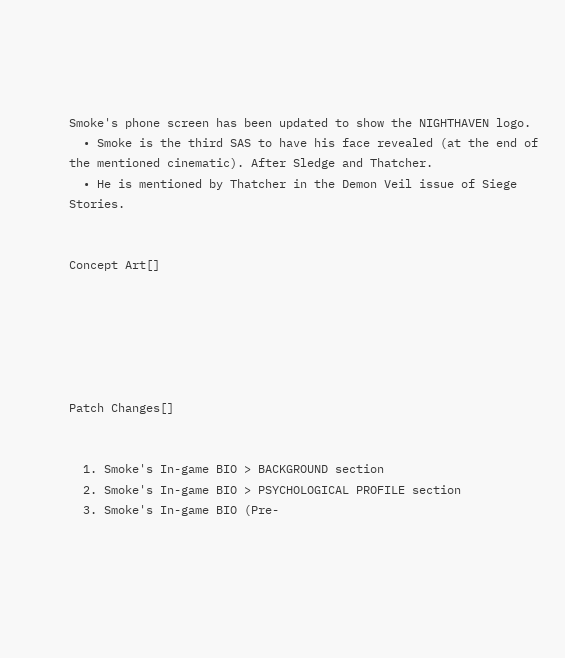Smoke's phone screen has been updated to show the NIGHTHAVEN logo.
  • Smoke is the third SAS to have his face revealed (at the end of the mentioned cinematic). After Sledge and Thatcher.
  • He is mentioned by Thatcher in the Demon Veil issue of Siege Stories.


Concept Art[]






Patch Changes[]


  1. Smoke's In-game BIO > BACKGROUND section
  2. Smoke's In-game BIO > PSYCHOLOGICAL PROFILE section
  3. Smoke's In-game BIO (Pre-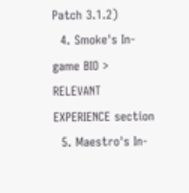Patch 3.1.2)
  4. Smoke's In-game BIO > RELEVANT EXPERIENCE section
  5. Maestro's In-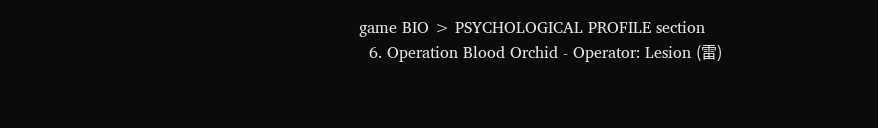game BIO > PSYCHOLOGICAL PROFILE section
  6. Operation Blood Orchid - Operator: Lesion (雷)